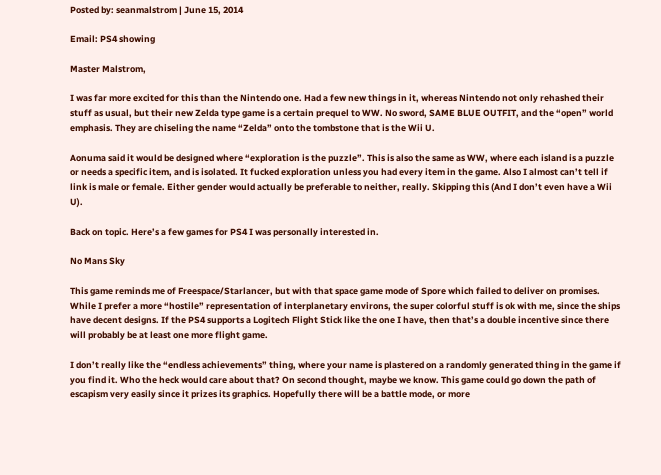Posted by: seanmalstrom | June 15, 2014

Email: PS4 showing

Master Malstrom,

I was far more excited for this than the Nintendo one. Had a few new things in it, whereas Nintendo not only rehashed their stuff as usual, but their new Zelda type game is a certain prequel to WW. No sword, SAME BLUE OUTFIT, and the “open” world emphasis. They are chiseling the name “Zelda” onto the tombstone that is the Wii U.

Aonuma said it would be designed where “exploration is the puzzle”. This is also the same as WW, where each island is a puzzle or needs a specific item, and is isolated. It fucked exploration unless you had every item in the game. Also I almost can’t tell if link is male or female. Either gender would actually be preferable to neither, really. Skipping this (And I don’t even have a Wii U).

Back on topic. Here’s a few games for PS4 I was personally interested in.

No Mans Sky

This game reminds me of Freespace/Starlancer, but with that space game mode of Spore which failed to deliver on promises. While I prefer a more “hostile” representation of interplanetary environs, the super colorful stuff is ok with me, since the ships have decent designs. If the PS4 supports a Logitech Flight Stick like the one I have, then that’s a double incentive since there will probably be at least one more flight game.

I don’t really like the “endless achievements” thing, where your name is plastered on a randomly generated thing in the game if you find it. Who the heck would care about that? On second thought, maybe we know. This game could go down the path of escapism very easily since it prizes its graphics. Hopefully there will be a battle mode, or more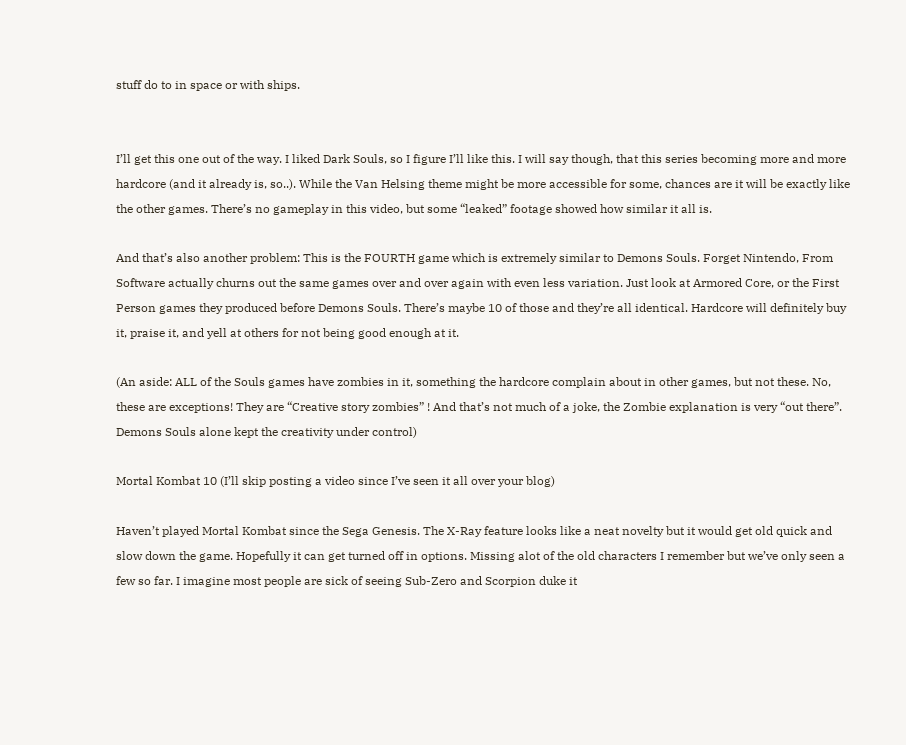stuff do to in space or with ships.


I’ll get this one out of the way. I liked Dark Souls, so I figure I’ll like this. I will say though, that this series becoming more and more hardcore (and it already is, so..). While the Van Helsing theme might be more accessible for some, chances are it will be exactly like the other games. There’s no gameplay in this video, but some “leaked” footage showed how similar it all is.

And that’s also another problem: This is the FOURTH game which is extremely similar to Demons Souls. Forget Nintendo, From Software actually churns out the same games over and over again with even less variation. Just look at Armored Core, or the First Person games they produced before Demons Souls. There’s maybe 10 of those and they’re all identical. Hardcore will definitely buy it, praise it, and yell at others for not being good enough at it.

(An aside: ALL of the Souls games have zombies in it, something the hardcore complain about in other games, but not these. No, these are exceptions! They are “Creative story zombies” ! And that’s not much of a joke, the Zombie explanation is very “out there”. Demons Souls alone kept the creativity under control)

Mortal Kombat 10 (I’ll skip posting a video since I’ve seen it all over your blog)

Haven’t played Mortal Kombat since the Sega Genesis. The X-Ray feature looks like a neat novelty but it would get old quick and slow down the game. Hopefully it can get turned off in options. Missing alot of the old characters I remember but we’ve only seen a few so far. I imagine most people are sick of seeing Sub-Zero and Scorpion duke it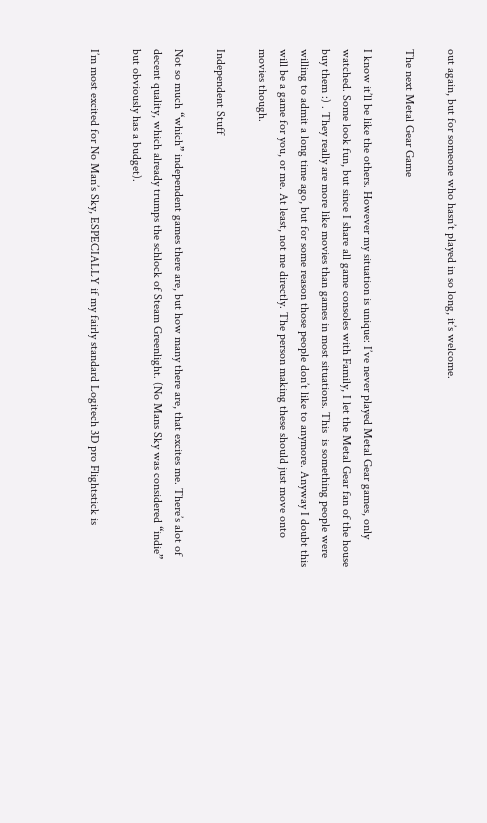out again, but for someone who hasn’t played in so long, it’s welcome.

The next Metal Gear Game

I know it’ll be like the others. However my situation is unique: I’ve never played Metal Gear games, only watched. Some look fun, but since I share all game consoles with Family, I let the Metal Gear fan of the house buy them :) . They really are more like movies than games in most situations. This  is something people were willing to admit a long time ago, but for some reason those people don’t like to anymore. Anyway I doubt this will be a game for you, or me. At least, not me directly. The person making these should just move onto movies though.

Independent Stuff

Not so much “which” independent games there are, but how many there are, that excites me. There’s alot of decent quality, which already trumps the schlock of Steam Greenlight. (No Mans Sky was considered “indie” but obviously has a budget).

I’m most excited for No Man’s Sky, ESPECIALLY if my fairly standard Logitech 3D pro Flightstick is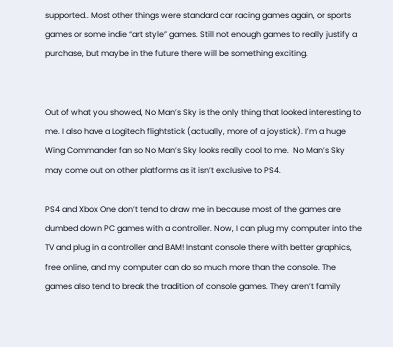supported.. Most other things were standard car racing games again, or sports games or some indie “art style” games. Still not enough games to really justify a purchase, but maybe in the future there will be something exciting.


Out of what you showed, No Man’s Sky is the only thing that looked interesting to me. I also have a Logitech flightstick (actually, more of a joystick). I’m a huge Wing Commander fan so No Man’s Sky looks really cool to me.  No Man’s Sky may come out on other platforms as it isn’t exclusive to PS4.

PS4 and Xbox One don’t tend to draw me in because most of the games are dumbed down PC games with a controller. Now, I can plug my computer into the TV and plug in a controller and BAM! Instant console there with better graphics, free online, and my computer can do so much more than the console. The games also tend to break the tradition of console games. They aren’t family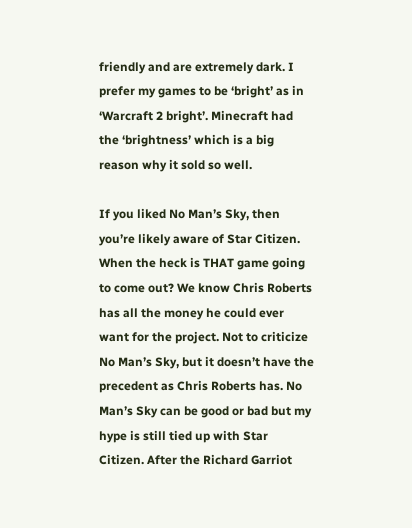friendly and are extremely dark. I prefer my games to be ‘bright’ as in ‘Warcraft 2 bright’. Minecraft had the ‘brightness’ which is a big reason why it sold so well.

If you liked No Man’s Sky, then you’re likely aware of Star Citizen. When the heck is THAT game going to come out? We know Chris Roberts has all the money he could ever want for the project. Not to criticize No Man’s Sky, but it doesn’t have the precedent as Chris Roberts has. No Man’s Sky can be good or bad but my hype is still tied up with Star Citizen. After the Richard Garriot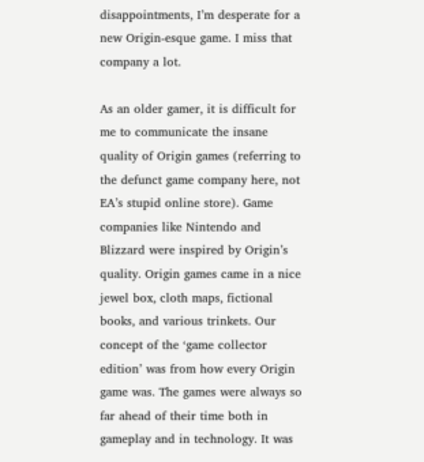disappointments, I’m desperate for a new Origin-esque game. I miss that company a lot.

As an older gamer, it is difficult for me to communicate the insane quality of Origin games (referring to the defunct game company here, not EA’s stupid online store). Game companies like Nintendo and Blizzard were inspired by Origin’s quality. Origin games came in a nice jewel box, cloth maps, fictional books, and various trinkets. Our concept of the ‘game collector edition’ was from how every Origin game was. The games were always so far ahead of their time both in gameplay and in technology. It was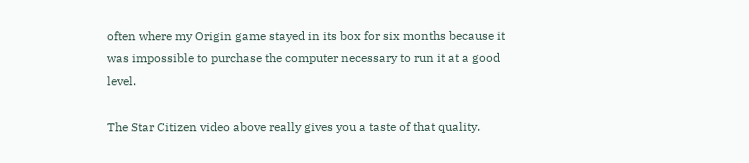often where my Origin game stayed in its box for six months because it was impossible to purchase the computer necessary to run it at a good level.

The Star Citizen video above really gives you a taste of that quality.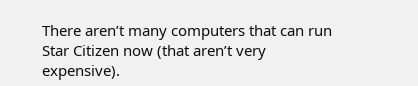There aren’t many computers that can run Star Citizen now (that aren’t very expensive).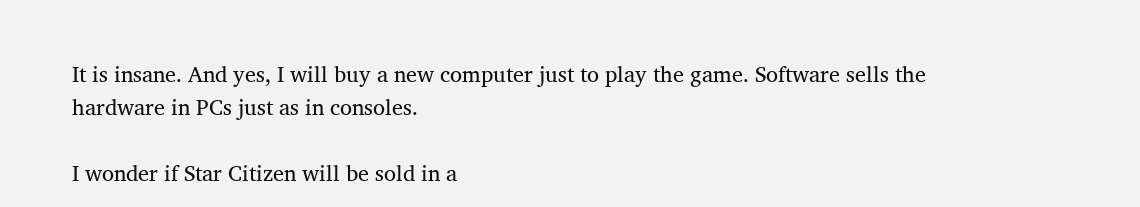It is insane. And yes, I will buy a new computer just to play the game. Software sells the hardware in PCs just as in consoles.

I wonder if Star Citizen will be sold in a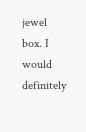jewel box. I would definitely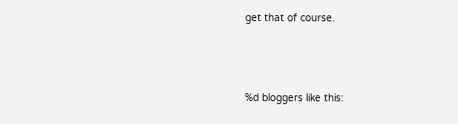get that of course.



%d bloggers like this: